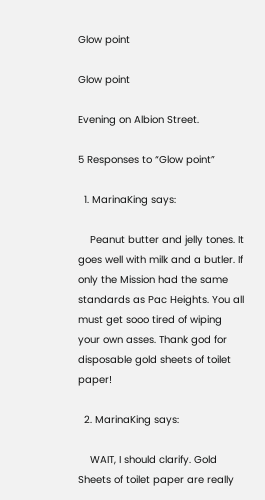Glow point

Glow point

Evening on Albion Street.

5 Responses to “Glow point”

  1. MarinaKing says:

    Peanut butter and jelly tones. It goes well with milk and a butler. If only the Mission had the same standards as Pac Heights. You all must get sooo tired of wiping your own asses. Thank god for disposable gold sheets of toilet paper!

  2. MarinaKing says:

    WAIT, I should clarify. Gold Sheets of toilet paper are really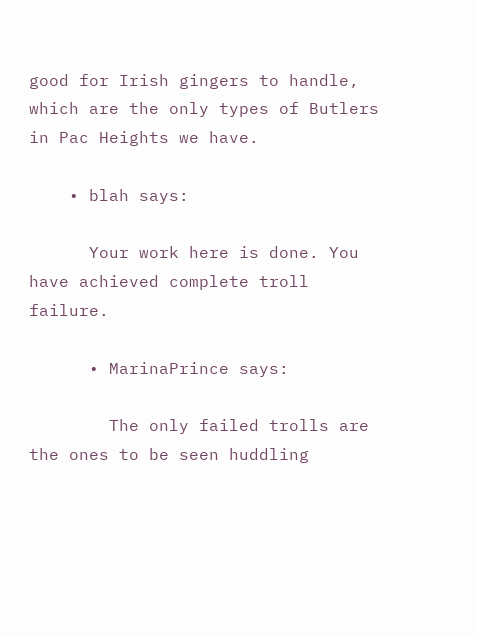good for Irish gingers to handle, which are the only types of Butlers in Pac Heights we have.

    • blah says:

      Your work here is done. You have achieved complete troll failure.

      • MarinaPrince says:

        The only failed trolls are the ones to be seen huddling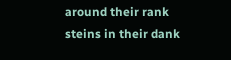around their rank steins in their dank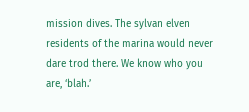mission dives. The sylvan elven residents of the marina would never dare trod there. We know who you are, ‘blah.’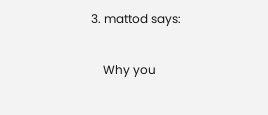3. mattod says:

    Why you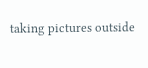taking pictures outside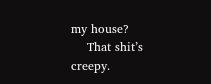my house?
    That shit’s creepy.